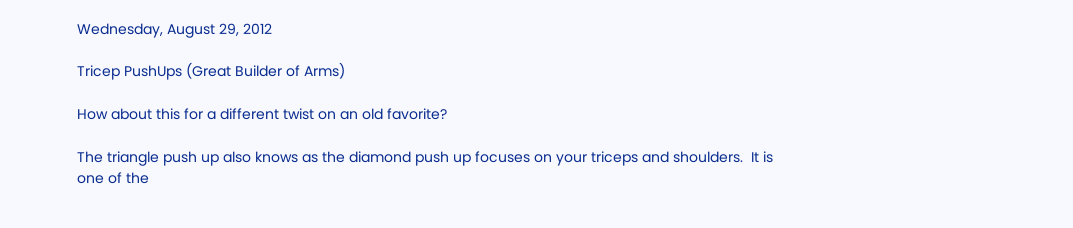Wednesday, August 29, 2012

Tricep PushUps (Great Builder of Arms)

How about this for a different twist on an old favorite?

The triangle push up also knows as the diamond push up focuses on your triceps and shoulders.  It is one of the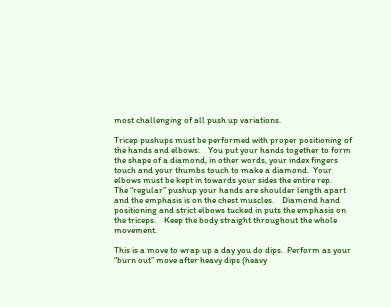most challenging of all push up variations.

Tricep pushups must be performed with proper positioning of the hands and elbows.    You put your hands together to form the shape of a diamond, in other words, your index fingers touch and your thumbs touch to make a diamond.  Your elbows must be kept in towards your sides the entire rep.     The “regular” pushup your hands are shoulder length apart and the emphasis is on the chest muscles.    Diamond hand positioning and strict elbows tucked in puts the emphasis on the triceps.    Keep the body straight throughout the whole movement.

This is a move to wrap up a day you do dips.  Perform as your “burn out” move after heavy dips (heavy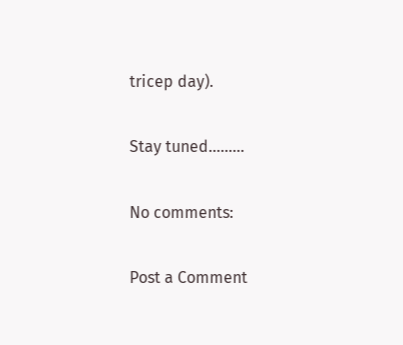tricep day).

Stay tuned………

No comments:

Post a Comment